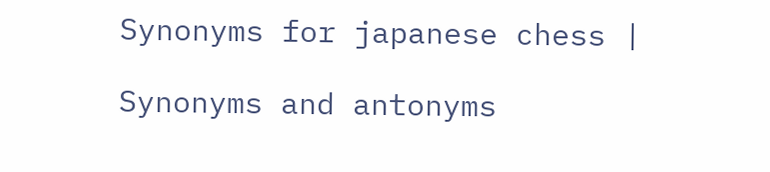Synonyms for japanese chess |

Synonyms and antonyms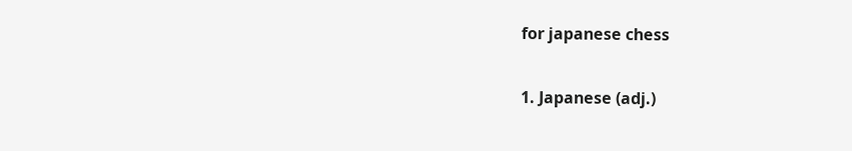for japanese chess

1. Japanese (adj.)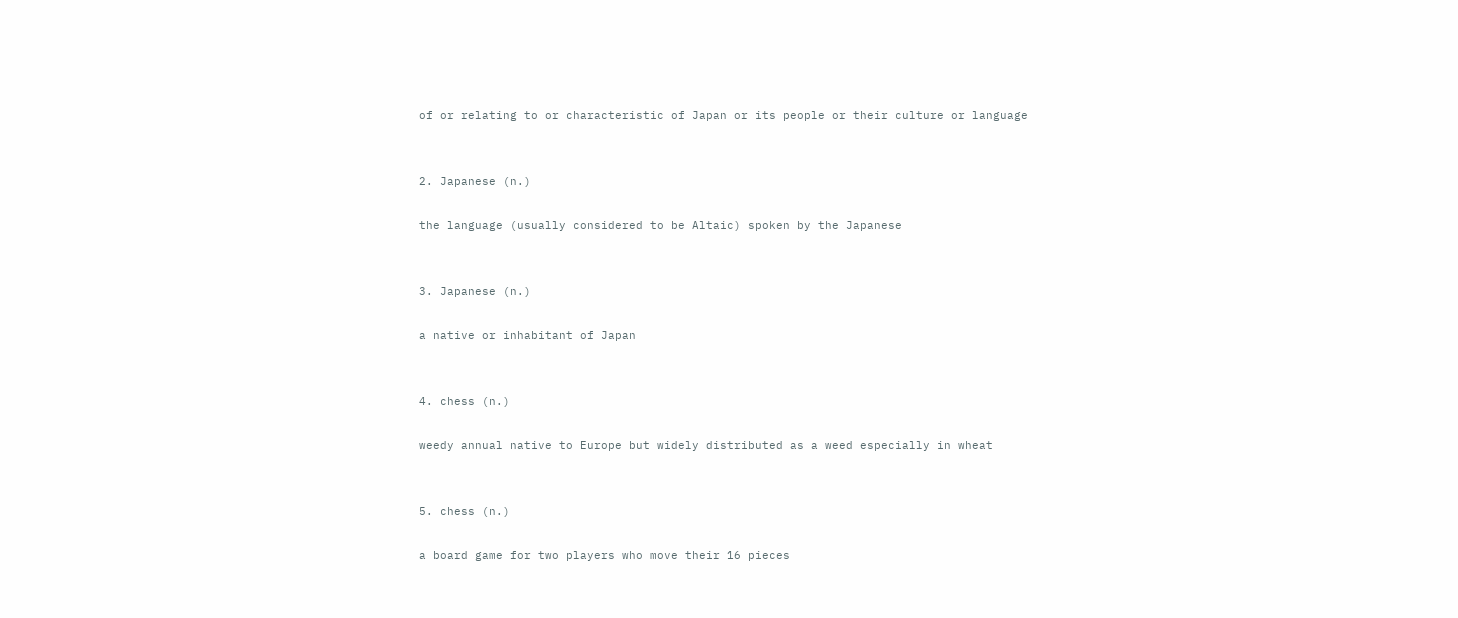of or relating to or characteristic of Japan or its people or their culture or language


2. Japanese (n.)

the language (usually considered to be Altaic) spoken by the Japanese


3. Japanese (n.)

a native or inhabitant of Japan


4. chess (n.)

weedy annual native to Europe but widely distributed as a weed especially in wheat


5. chess (n.)

a board game for two players who move their 16 pieces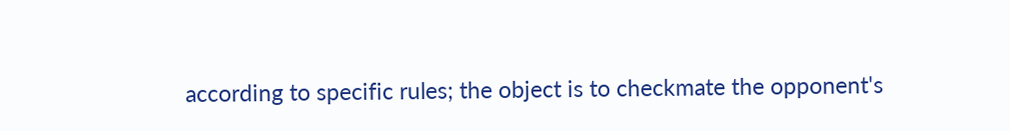according to specific rules; the object is to checkmate the opponent's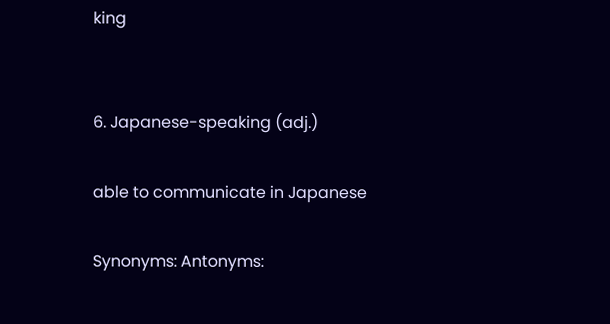king


6. Japanese-speaking (adj.)

able to communicate in Japanese

Synonyms: Antonyms: